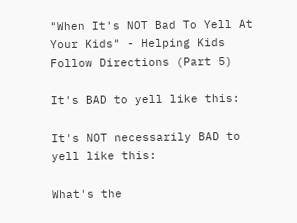"When It's NOT Bad To Yell At Your Kids" - Helping Kids Follow Directions (Part 5)

It's BAD to yell like this:

It's NOT necessarily BAD to yell like this:

What's the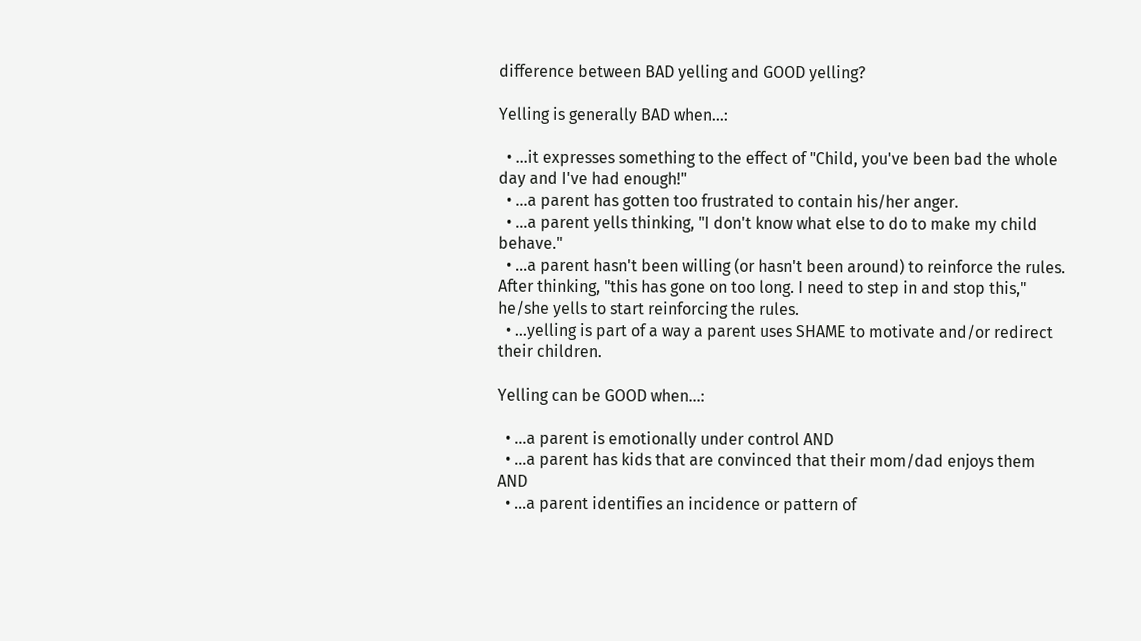difference between BAD yelling and GOOD yelling?

Yelling is generally BAD when...:

  • ...it expresses something to the effect of "Child, you've been bad the whole day and I've had enough!"
  • ...a parent has gotten too frustrated to contain his/her anger.
  • ...a parent yells thinking, "I don't know what else to do to make my child behave."
  • ...a parent hasn't been willing (or hasn't been around) to reinforce the rules. After thinking, "this has gone on too long. I need to step in and stop this," he/she yells to start reinforcing the rules.
  • ...yelling is part of a way a parent uses SHAME to motivate and/or redirect their children.

Yelling can be GOOD when...:

  • ...a parent is emotionally under control AND
  • ...a parent has kids that are convinced that their mom/dad enjoys them AND
  • ...a parent identifies an incidence or pattern of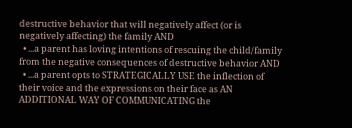destructive behavior that will negatively affect (or is negatively affecting) the family AND
  • ...a parent has loving intentions of rescuing the child/family from the negative consequences of destructive behavior AND
  • ...a parent opts to STRATEGICALLY USE the inflection of their voice and the expressions on their face as AN ADDITIONAL WAY OF COMMUNICATING the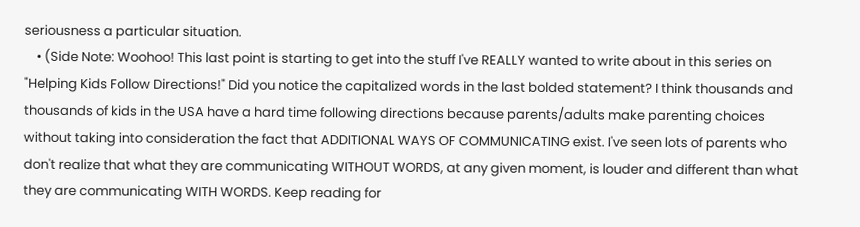seriousness a particular situation.
    • (Side Note: Woohoo! This last point is starting to get into the stuff I've REALLY wanted to write about in this series on "Helping Kids Follow Directions!" Did you notice the capitalized words in the last bolded statement? I think thousands and thousands of kids in the USA have a hard time following directions because parents/adults make parenting choices without taking into consideration the fact that ADDITIONAL WAYS OF COMMUNICATING exist. I've seen lots of parents who don't realize that what they are communicating WITHOUT WORDS, at any given moment, is louder and different than what they are communicating WITH WORDS. Keep reading for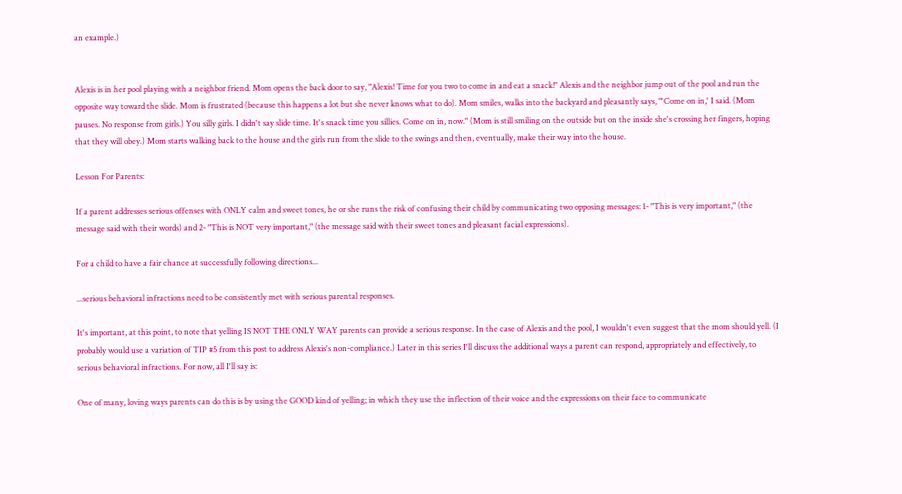an example.)


Alexis is in her pool playing with a neighbor friend. Mom opens the back door to say, "Alexis! Time for you two to come in and eat a snack!" Alexis and the neighbor jump out of the pool and run the opposite way toward the slide. Mom is frustrated (because this happens a lot but she never knows what to do). Mom smiles, walks into the backyard and pleasantly says, "'Come on in,' I said. (Mom pauses. No response from girls.) You silly girls. I didn't say slide time. It's snack time you sillies. Come on in, now." (Mom is still smiling on the outside but on the inside she's crossing her fingers, hoping that they will obey.) Mom starts walking back to the house and the girls run from the slide to the swings and then, eventually, make their way into the house.

Lesson For Parents:

If a parent addresses serious offenses with ONLY calm and sweet tones, he or she runs the risk of confusing their child by communicating two opposing messages: 1- "This is very important," (the message said with their words) and 2- "This is NOT very important," (the message said with their sweet tones and pleasant facial expressions).

For a child to have a fair chance at successfully following directions...

...serious behavioral infractions need to be consistently met with serious parental responses.

It's important, at this point, to note that yelling IS NOT THE ONLY WAY parents can provide a serious response. In the case of Alexis and the pool, I wouldn't even suggest that the mom should yell. (I probably would use a variation of TIP #5 from this post to address Alexis's non-compliance.) Later in this series I'll discuss the additional ways a parent can respond, appropriately and effectively, to serious behavioral infractions. For now, all I'll say is:

One of many, loving ways parents can do this is by using the GOOD kind of yelling; in which they use the inflection of their voice and the expressions on their face to communicate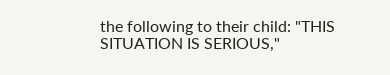the following to their child: "THIS SITUATION IS SERIOUS,"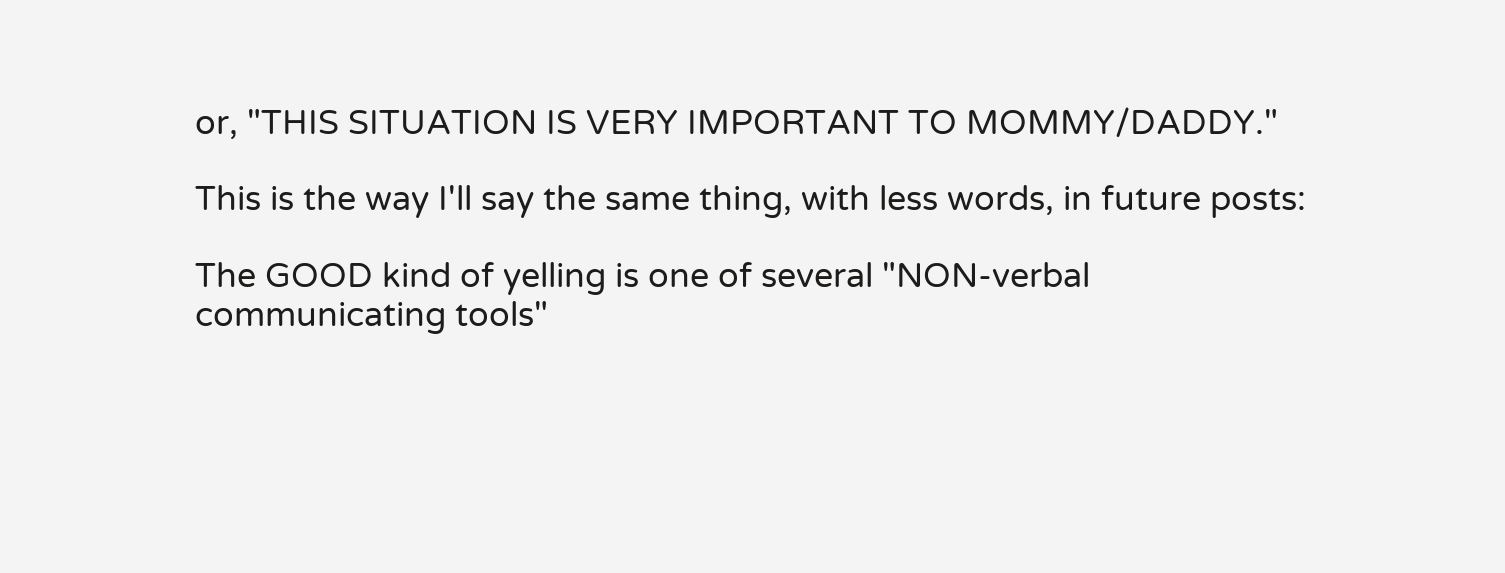or, "THIS SITUATION IS VERY IMPORTANT TO MOMMY/DADDY."

This is the way I'll say the same thing, with less words, in future posts:

The GOOD kind of yelling is one of several "NON-verbal communicating tools"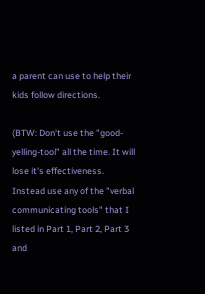a parent can use to help their kids follow directions.

(BTW: Don't use the "good-yelling-tool" all the time. It will lose it's effectiveness. Instead use any of the "verbal communicating tools" that I listed in Part 1, Part 2, Part 3 and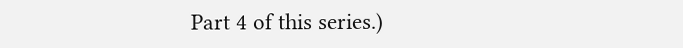Part 4 of this series.)